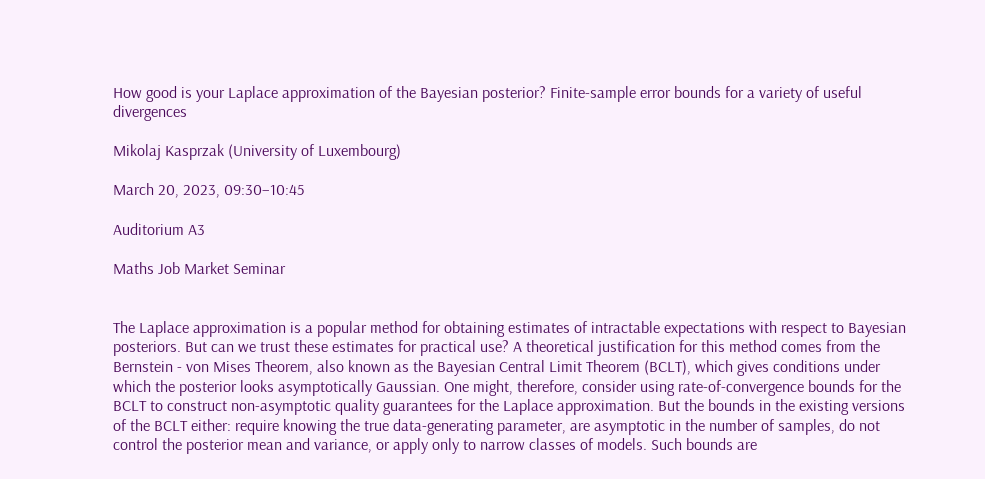How good is your Laplace approximation of the Bayesian posterior? Finite-sample error bounds for a variety of useful divergences

Mikolaj Kasprzak (University of Luxembourg)

March 20, 2023, 09:30–10:45

Auditorium A3

Maths Job Market Seminar


The Laplace approximation is a popular method for obtaining estimates of intractable expectations with respect to Bayesian posteriors. But can we trust these estimates for practical use? A theoretical justification for this method comes from the Bernstein - von Mises Theorem, also known as the Bayesian Central Limit Theorem (BCLT), which gives conditions under which the posterior looks asymptotically Gaussian. One might, therefore, consider using rate-of-convergence bounds for the BCLT to construct non-asymptotic quality guarantees for the Laplace approximation. But the bounds in the existing versions of the BCLT either: require knowing the true data-generating parameter, are asymptotic in the number of samples, do not control the posterior mean and variance, or apply only to narrow classes of models. Such bounds are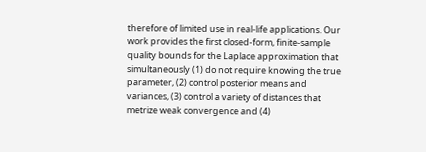therefore of limited use in real-life applications. Our work provides the first closed-form, finite-sample quality bounds for the Laplace approximation that simultaneously (1) do not require knowing the true parameter, (2) control posterior means and variances, (3) control a variety of distances that metrize weak convergence and (4)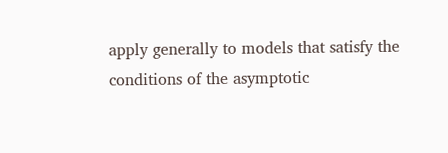apply generally to models that satisfy the conditions of the asymptotic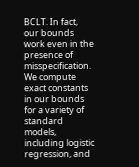BCLT. In fact, our bounds work even in the presence of misspecification. We compute exact constants in our bounds for a variety of standard models, including logistic regression, and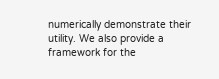numerically demonstrate their utility. We also provide a framework for the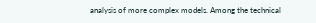analysis of more complex models. Among the technical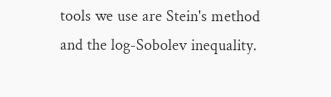tools we use are Stein's method and the log-Sobolev inequality.